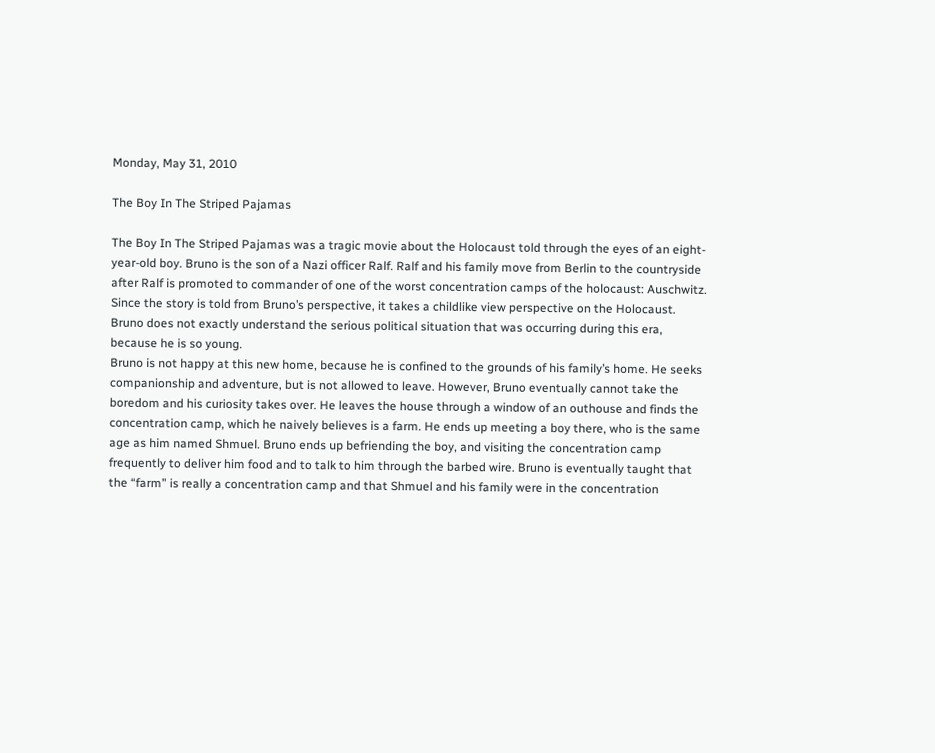Monday, May 31, 2010

The Boy In The Striped Pajamas

The Boy In The Striped Pajamas was a tragic movie about the Holocaust told through the eyes of an eight-year-old boy. Bruno is the son of a Nazi officer Ralf. Ralf and his family move from Berlin to the countryside after Ralf is promoted to commander of one of the worst concentration camps of the holocaust: Auschwitz. Since the story is told from Bruno’s perspective, it takes a childlike view perspective on the Holocaust. Bruno does not exactly understand the serious political situation that was occurring during this era, because he is so young.
Bruno is not happy at this new home, because he is confined to the grounds of his family’s home. He seeks companionship and adventure, but is not allowed to leave. However, Bruno eventually cannot take the boredom and his curiosity takes over. He leaves the house through a window of an outhouse and finds the concentration camp, which he naively believes is a farm. He ends up meeting a boy there, who is the same age as him named Shmuel. Bruno ends up befriending the boy, and visiting the concentration camp frequently to deliver him food and to talk to him through the barbed wire. Bruno is eventually taught that the “farm” is really a concentration camp and that Shmuel and his family were in the concentration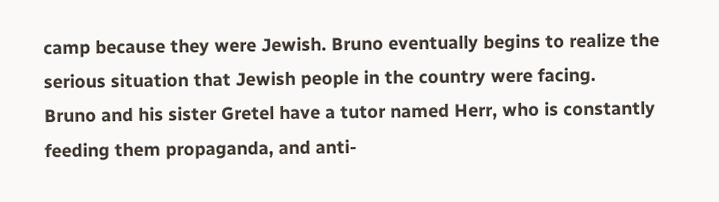camp because they were Jewish. Bruno eventually begins to realize the serious situation that Jewish people in the country were facing.
Bruno and his sister Gretel have a tutor named Herr, who is constantly feeding them propaganda, and anti-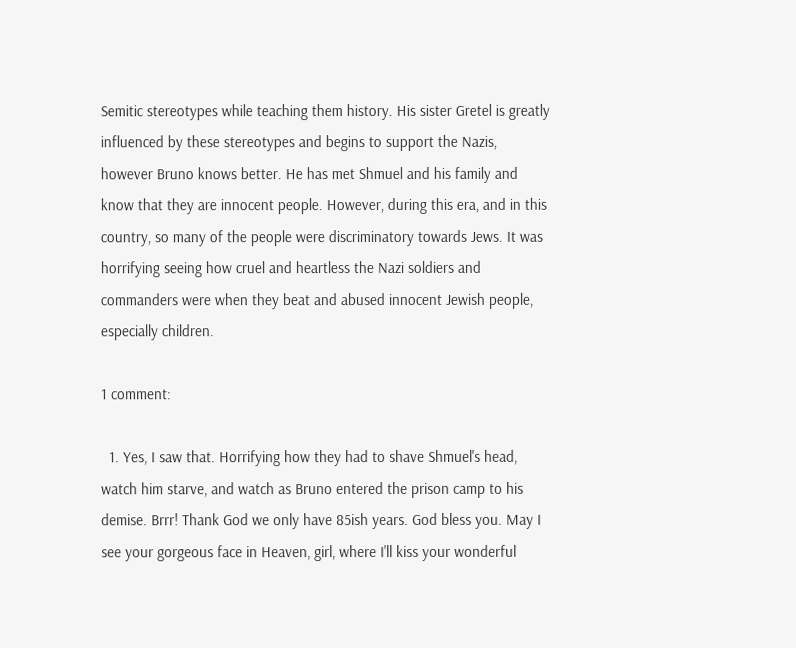Semitic stereotypes while teaching them history. His sister Gretel is greatly influenced by these stereotypes and begins to support the Nazis, however Bruno knows better. He has met Shmuel and his family and know that they are innocent people. However, during this era, and in this country, so many of the people were discriminatory towards Jews. It was horrifying seeing how cruel and heartless the Nazi soldiers and commanders were when they beat and abused innocent Jewish people, especially children.

1 comment:

  1. Yes, I saw that. Horrifying how they had to shave Shmuel's head, watch him starve, and watch as Bruno entered the prison camp to his demise. Brrr! Thank God we only have 85ish years. God bless you. May I see your gorgeous face in Heaven, girl, where I'll kiss your wonderful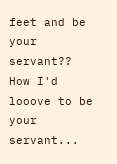feet and be your servant?? How I'd looove to be your servant...